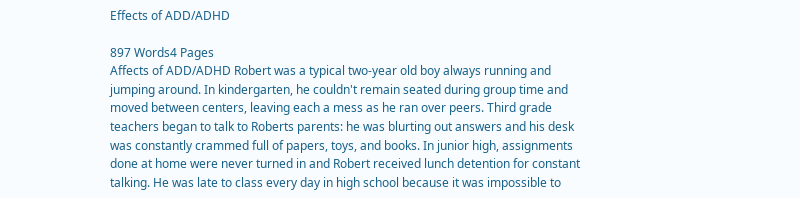Effects of ADD/ADHD

897 Words4 Pages
Affects of ADD/ADHD Robert was a typical two-year old boy always running and jumping around. In kindergarten, he couldn't remain seated during group time and moved between centers, leaving each a mess as he ran over peers. Third grade teachers began to talk to Roberts parents: he was blurting out answers and his desk was constantly crammed full of papers, toys, and books. In junior high, assignments done at home were never turned in and Robert received lunch detention for constant talking. He was late to class every day in high school because it was impossible to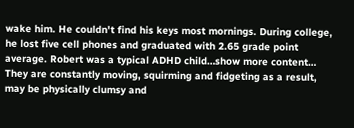wake him. He couldn't find his keys most mornings. During college, he lost five cell phones and graduated with 2.65 grade point average. Robert was a typical ADHD child…show more content…
They are constantly moving, squirming and fidgeting as a result, may be physically clumsy and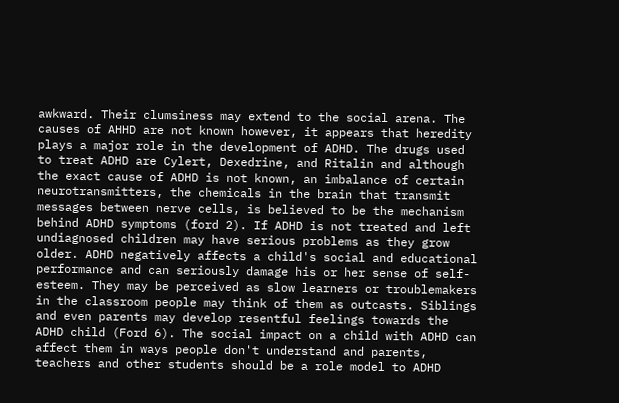awkward. Their clumsiness may extend to the social arena. The causes of AHHD are not known however, it appears that heredity plays a major role in the development of ADHD. The drugs used to treat ADHD are Cylert, Dexedrine, and Ritalin and although the exact cause of ADHD is not known, an imbalance of certain neurotransmitters, the chemicals in the brain that transmit messages between nerve cells, is believed to be the mechanism behind ADHD symptoms (ford 2). If ADHD is not treated and left undiagnosed children may have serious problems as they grow older. ADHD negatively affects a child's social and educational performance and can seriously damage his or her sense of self-esteem. They may be perceived as slow learners or troublemakers in the classroom people may think of them as outcasts. Siblings and even parents may develop resentful feelings towards the ADHD child (Ford 6). The social impact on a child with ADHD can affect them in ways people don't understand and parents, teachers and other students should be a role model to ADHD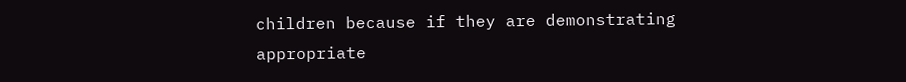children because if they are demonstrating appropriate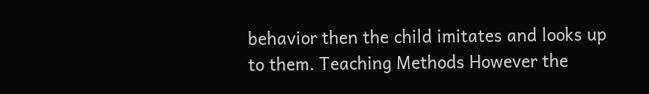behavior then the child imitates and looks up to them. Teaching Methods However the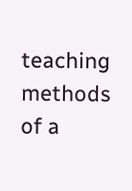teaching methods of a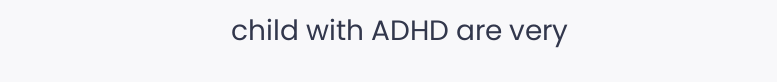child with ADHD are very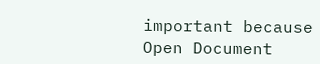important because
Open Document